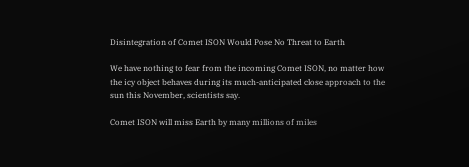Disintegration of Comet ISON Would Pose No Threat to Earth

We have nothing to fear from the incoming Comet ISON, no matter how the icy object behaves during its much-anticipated close approach to the sun this November, scientists say.

Comet ISON will miss Earth by many millions of miles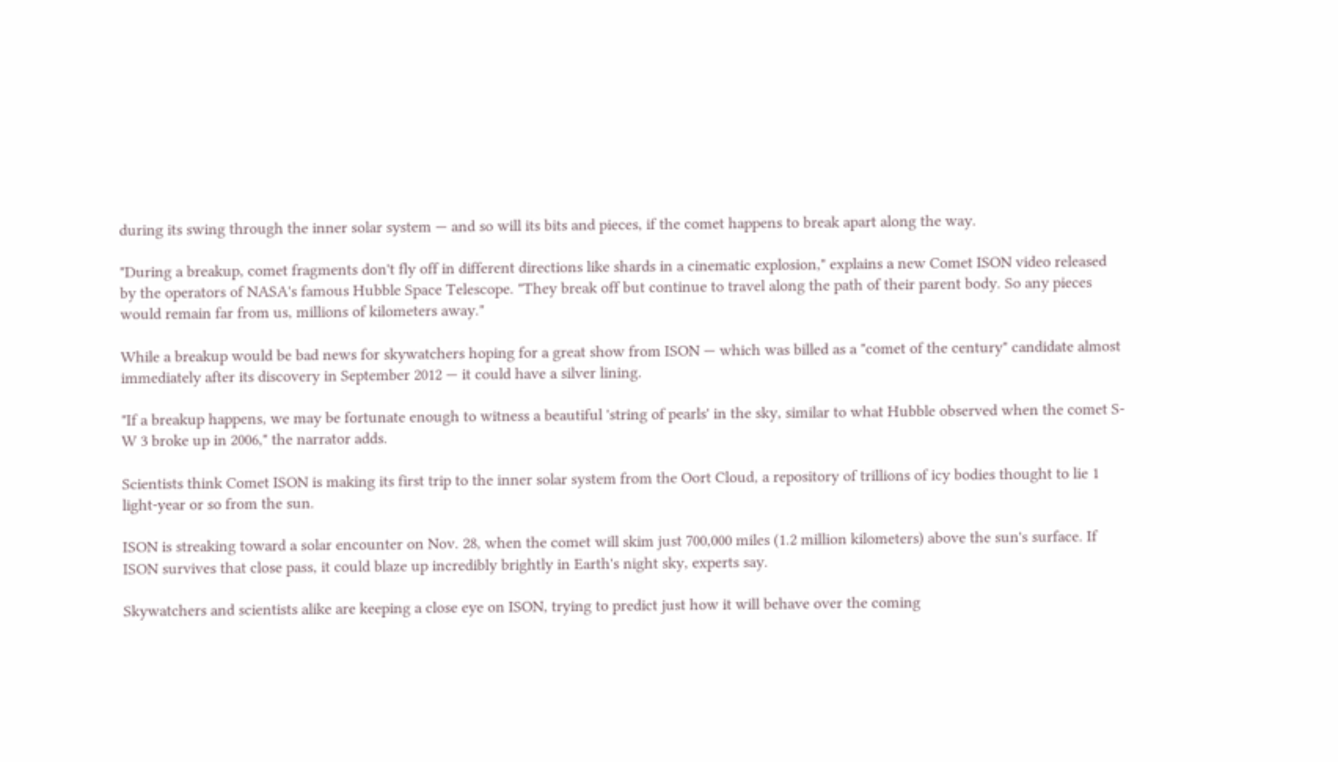during its swing through the inner solar system — and so will its bits and pieces, if the comet happens to break apart along the way.

"During a breakup, comet fragments don't fly off in different directions like shards in a cinematic explosion," explains a new Comet ISON video released by the operators of NASA's famous Hubble Space Telescope. "They break off but continue to travel along the path of their parent body. So any pieces would remain far from us, millions of kilometers away."

While a breakup would be bad news for skywatchers hoping for a great show from ISON — which was billed as a "comet of the century" candidate almost immediately after its discovery in September 2012 — it could have a silver lining.

"If a breakup happens, we may be fortunate enough to witness a beautiful 'string of pearls' in the sky, similar to what Hubble observed when the comet S-W 3 broke up in 2006," the narrator adds.

Scientists think Comet ISON is making its first trip to the inner solar system from the Oort Cloud, a repository of trillions of icy bodies thought to lie 1 light-year or so from the sun.

ISON is streaking toward a solar encounter on Nov. 28, when the comet will skim just 700,000 miles (1.2 million kilometers) above the sun's surface. If ISON survives that close pass, it could blaze up incredibly brightly in Earth's night sky, experts say.

Skywatchers and scientists alike are keeping a close eye on ISON, trying to predict just how it will behave over the coming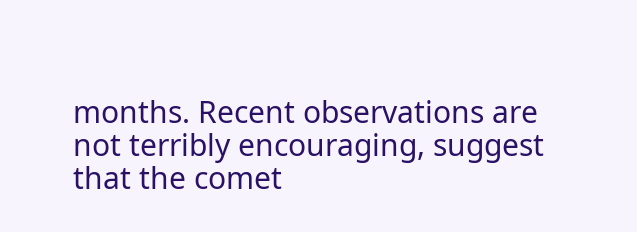months. Recent observations are not terribly encouraging, suggest that the comet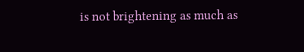is not brightening as much as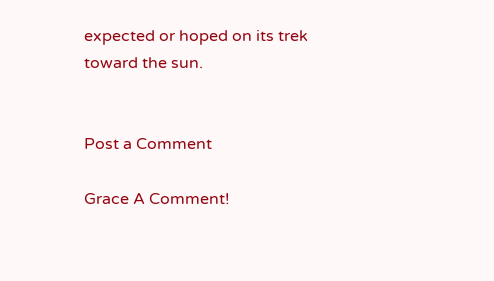expected or hoped on its trek toward the sun.


Post a Comment

Grace A Comment!